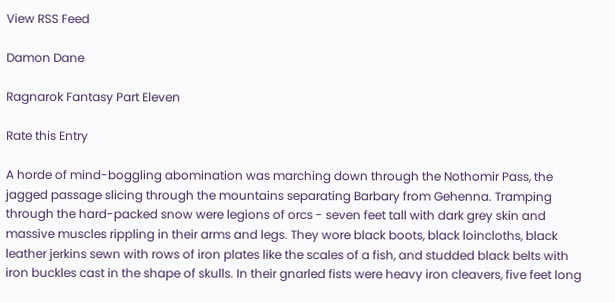View RSS Feed

Damon Dane

Ragnarok Fantasy Part Eleven

Rate this Entry

A horde of mind-boggling abomination was marching down through the Nothomir Pass, the jagged passage slicing through the mountains separating Barbary from Gehenna. Tramping through the hard-packed snow were legions of orcs - seven feet tall with dark grey skin and massive muscles rippling in their arms and legs. They wore black boots, black loincloths, black leather jerkins sewn with rows of iron plates like the scales of a fish, and studded black belts with iron buckles cast in the shape of skulls. In their gnarled fists were heavy iron cleavers, five feet long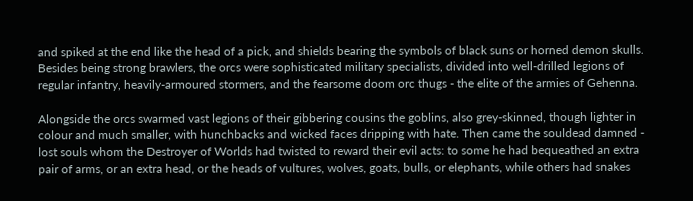and spiked at the end like the head of a pick, and shields bearing the symbols of black suns or horned demon skulls. Besides being strong brawlers, the orcs were sophisticated military specialists, divided into well-drilled legions of regular infantry, heavily-armoured stormers, and the fearsome doom orc thugs - the elite of the armies of Gehenna.

Alongside the orcs swarmed vast legions of their gibbering cousins the goblins, also grey-skinned, though lighter in colour and much smaller, with hunchbacks and wicked faces dripping with hate. Then came the souldead damned - lost souls whom the Destroyer of Worlds had twisted to reward their evil acts: to some he had bequeathed an extra pair of arms, or an extra head, or the heads of vultures, wolves, goats, bulls, or elephants, while others had snakes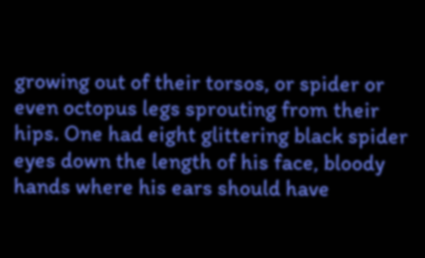growing out of their torsos, or spider or even octopus legs sprouting from their hips. One had eight glittering black spider eyes down the length of his face, bloody hands where his ears should have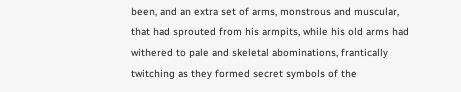been, and an extra set of arms, monstrous and muscular, that had sprouted from his armpits, while his old arms had withered to pale and skeletal abominations, frantically twitching as they formed secret symbols of the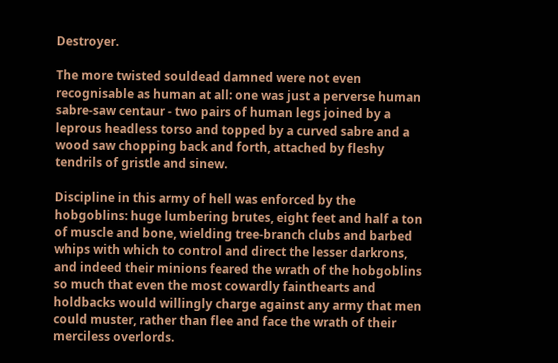Destroyer.

The more twisted souldead damned were not even recognisable as human at all: one was just a perverse human sabre-saw centaur - two pairs of human legs joined by a leprous headless torso and topped by a curved sabre and a wood saw chopping back and forth, attached by fleshy tendrils of gristle and sinew.

Discipline in this army of hell was enforced by the hobgoblins: huge lumbering brutes, eight feet and half a ton of muscle and bone, wielding tree-branch clubs and barbed whips with which to control and direct the lesser darkrons, and indeed their minions feared the wrath of the hobgoblins so much that even the most cowardly fainthearts and holdbacks would willingly charge against any army that men could muster, rather than flee and face the wrath of their merciless overlords.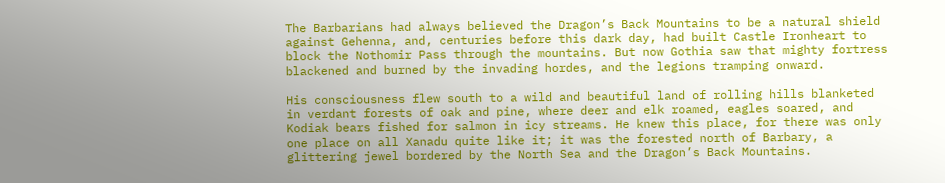The Barbarians had always believed the Dragon’s Back Mountains to be a natural shield against Gehenna, and, centuries before this dark day, had built Castle Ironheart to block the Nothomir Pass through the mountains. But now Gothia saw that mighty fortress blackened and burned by the invading hordes, and the legions tramping onward.

His consciousness flew south to a wild and beautiful land of rolling hills blanketed in verdant forests of oak and pine, where deer and elk roamed, eagles soared, and Kodiak bears fished for salmon in icy streams. He knew this place, for there was only one place on all Xanadu quite like it; it was the forested north of Barbary, a glittering jewel bordered by the North Sea and the Dragon’s Back Mountains.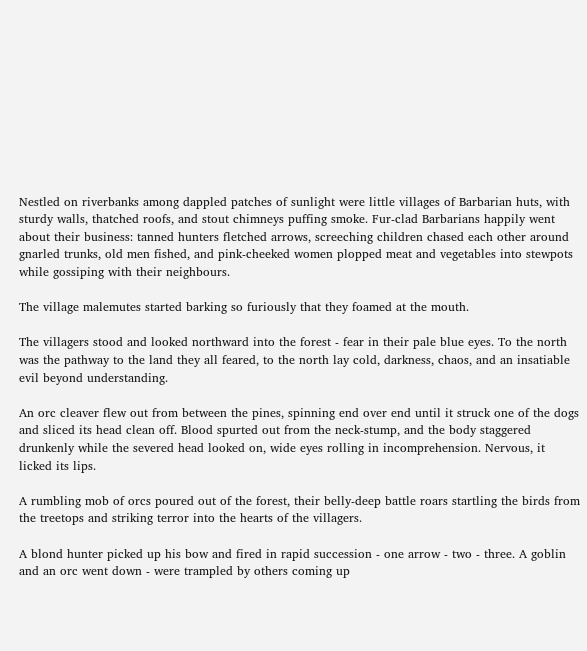Nestled on riverbanks among dappled patches of sunlight were little villages of Barbarian huts, with sturdy walls, thatched roofs, and stout chimneys puffing smoke. Fur-clad Barbarians happily went about their business: tanned hunters fletched arrows, screeching children chased each other around gnarled trunks, old men fished, and pink-cheeked women plopped meat and vegetables into stewpots while gossiping with their neighbours.

The village malemutes started barking so furiously that they foamed at the mouth.

The villagers stood and looked northward into the forest - fear in their pale blue eyes. To the north was the pathway to the land they all feared, to the north lay cold, darkness, chaos, and an insatiable evil beyond understanding.

An orc cleaver flew out from between the pines, spinning end over end until it struck one of the dogs and sliced its head clean off. Blood spurted out from the neck-stump, and the body staggered drunkenly while the severed head looked on, wide eyes rolling in incomprehension. Nervous, it licked its lips.

A rumbling mob of orcs poured out of the forest, their belly-deep battle roars startling the birds from the treetops and striking terror into the hearts of the villagers.

A blond hunter picked up his bow and fired in rapid succession - one arrow - two - three. A goblin and an orc went down - were trampled by others coming up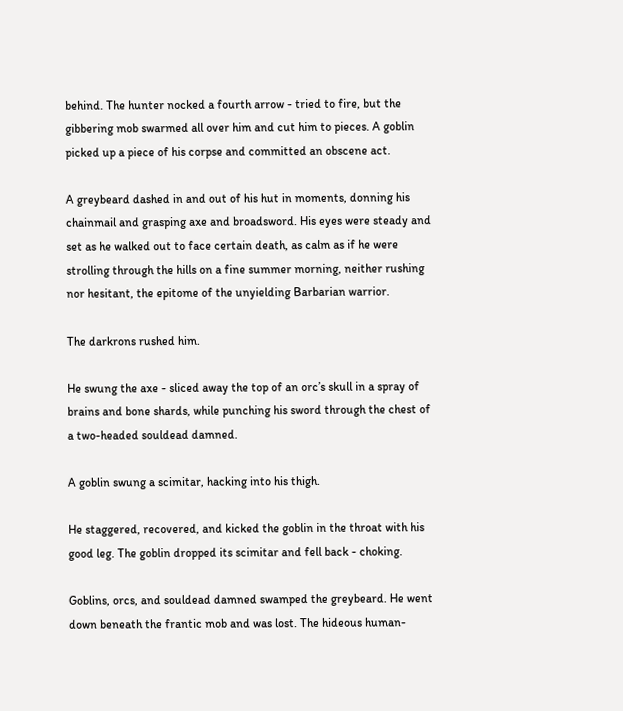behind. The hunter nocked a fourth arrow - tried to fire, but the gibbering mob swarmed all over him and cut him to pieces. A goblin picked up a piece of his corpse and committed an obscene act.

A greybeard dashed in and out of his hut in moments, donning his chainmail and grasping axe and broadsword. His eyes were steady and set as he walked out to face certain death, as calm as if he were strolling through the hills on a fine summer morning, neither rushing nor hesitant, the epitome of the unyielding Barbarian warrior.

The darkrons rushed him.

He swung the axe - sliced away the top of an orc’s skull in a spray of brains and bone shards, while punching his sword through the chest of a two-headed souldead damned.

A goblin swung a scimitar, hacking into his thigh.

He staggered, recovered, and kicked the goblin in the throat with his good leg. The goblin dropped its scimitar and fell back - choking.

Goblins, orcs, and souldead damned swamped the greybeard. He went down beneath the frantic mob and was lost. The hideous human-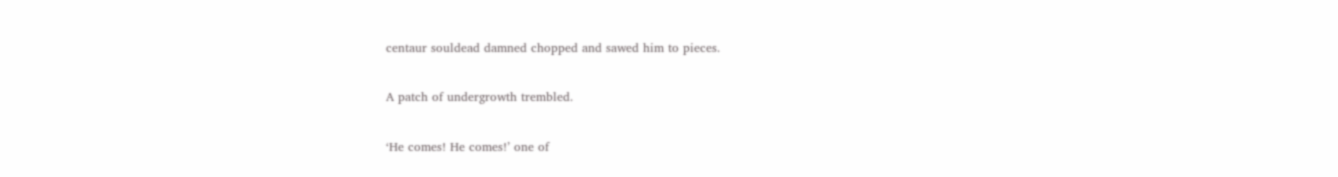centaur souldead damned chopped and sawed him to pieces.

A patch of undergrowth trembled.

‘He comes! He comes!’ one of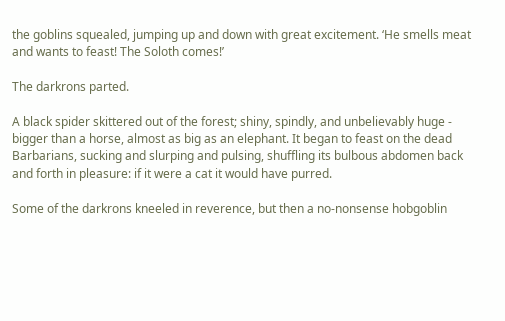the goblins squealed, jumping up and down with great excitement. ‘He smells meat and wants to feast! The Soloth comes!’

The darkrons parted.

A black spider skittered out of the forest; shiny, spindly, and unbelievably huge - bigger than a horse, almost as big as an elephant. It began to feast on the dead Barbarians, sucking and slurping and pulsing, shuffling its bulbous abdomen back and forth in pleasure: if it were a cat it would have purred.

Some of the darkrons kneeled in reverence, but then a no-nonsense hobgoblin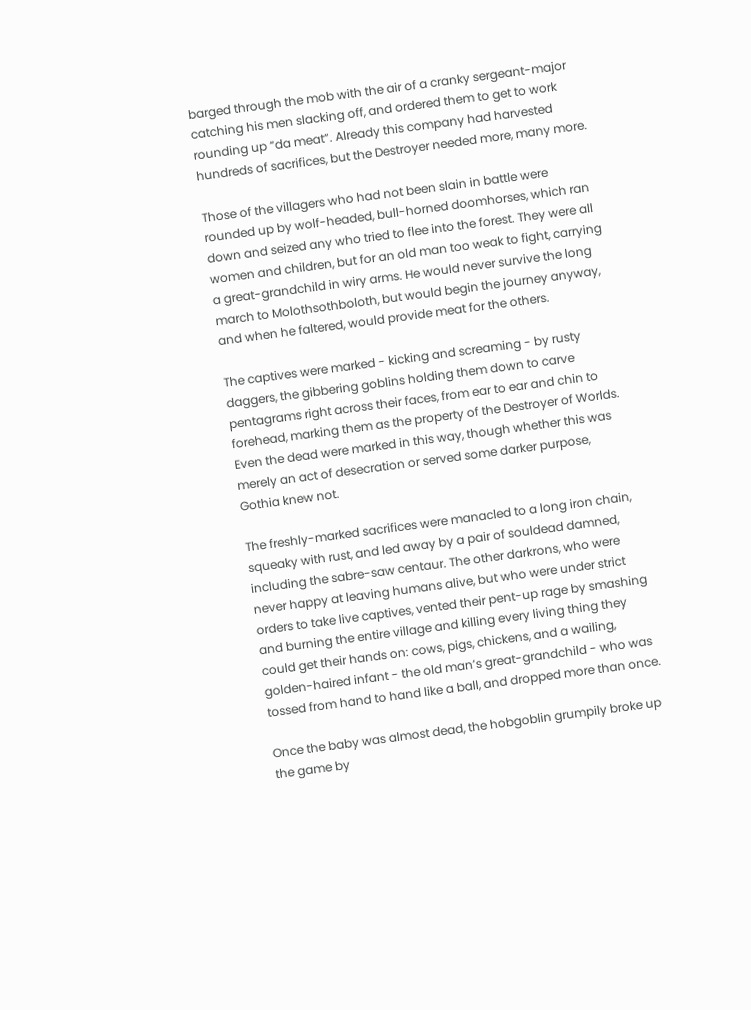barged through the mob with the air of a cranky sergeant-major catching his men slacking off, and ordered them to get to work rounding up “da meat”. Already this company had harvested hundreds of sacrifices, but the Destroyer needed more, many more.

Those of the villagers who had not been slain in battle were rounded up by wolf-headed, bull-horned doomhorses, which ran down and seized any who tried to flee into the forest. They were all women and children, but for an old man too weak to fight, carrying a great-grandchild in wiry arms. He would never survive the long march to Molothsothboloth, but would begin the journey anyway, and when he faltered, would provide meat for the others.

The captives were marked - kicking and screaming - by rusty daggers, the gibbering goblins holding them down to carve pentagrams right across their faces, from ear to ear and chin to forehead, marking them as the property of the Destroyer of Worlds. Even the dead were marked in this way, though whether this was merely an act of desecration or served some darker purpose, Gothia knew not.

The freshly-marked sacrifices were manacled to a long iron chain, squeaky with rust, and led away by a pair of souldead damned, including the sabre-saw centaur. The other darkrons, who were never happy at leaving humans alive, but who were under strict orders to take live captives, vented their pent-up rage by smashing and burning the entire village and killing every living thing they could get their hands on: cows, pigs, chickens, and a wailing, golden-haired infant - the old man’s great-grandchild - who was tossed from hand to hand like a ball, and dropped more than once.

Once the baby was almost dead, the hobgoblin grumpily broke up the game by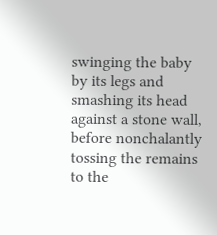swinging the baby by its legs and smashing its head against a stone wall, before nonchalantly tossing the remains to the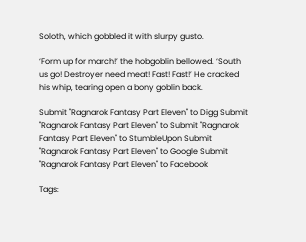Soloth, which gobbled it with slurpy gusto.

‘Form up for march!’ the hobgoblin bellowed. ‘South us go! Destroyer need meat! Fast! Fast!’ He cracked his whip, tearing open a bony goblin back.

Submit "Ragnarok Fantasy Part Eleven" to Digg Submit "Ragnarok Fantasy Part Eleven" to Submit "Ragnarok Fantasy Part Eleven" to StumbleUpon Submit "Ragnarok Fantasy Part Eleven" to Google Submit "Ragnarok Fantasy Part Eleven" to Facebook

Tags: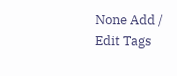None Add / Edit Tags